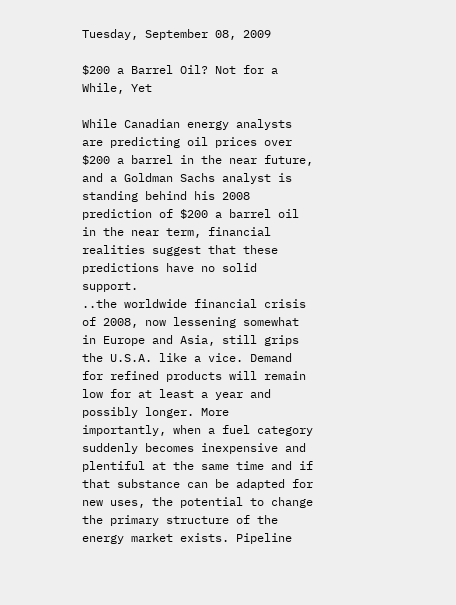Tuesday, September 08, 2009

$200 a Barrel Oil? Not for a While, Yet

While Canadian energy analysts are predicting oil prices over $200 a barrel in the near future, and a Goldman Sachs analyst is standing behind his 2008 prediction of $200 a barrel oil in the near term, financial realities suggest that these predictions have no solid support.
..the worldwide financial crisis of 2008, now lessening somewhat in Europe and Asia, still grips the U.S.A. like a vice. Demand for refined products will remain low for at least a year and possibly longer. More importantly, when a fuel category suddenly becomes inexpensive and plentiful at the same time and if that substance can be adapted for new uses, the potential to change the primary structure of the energy market exists. Pipeline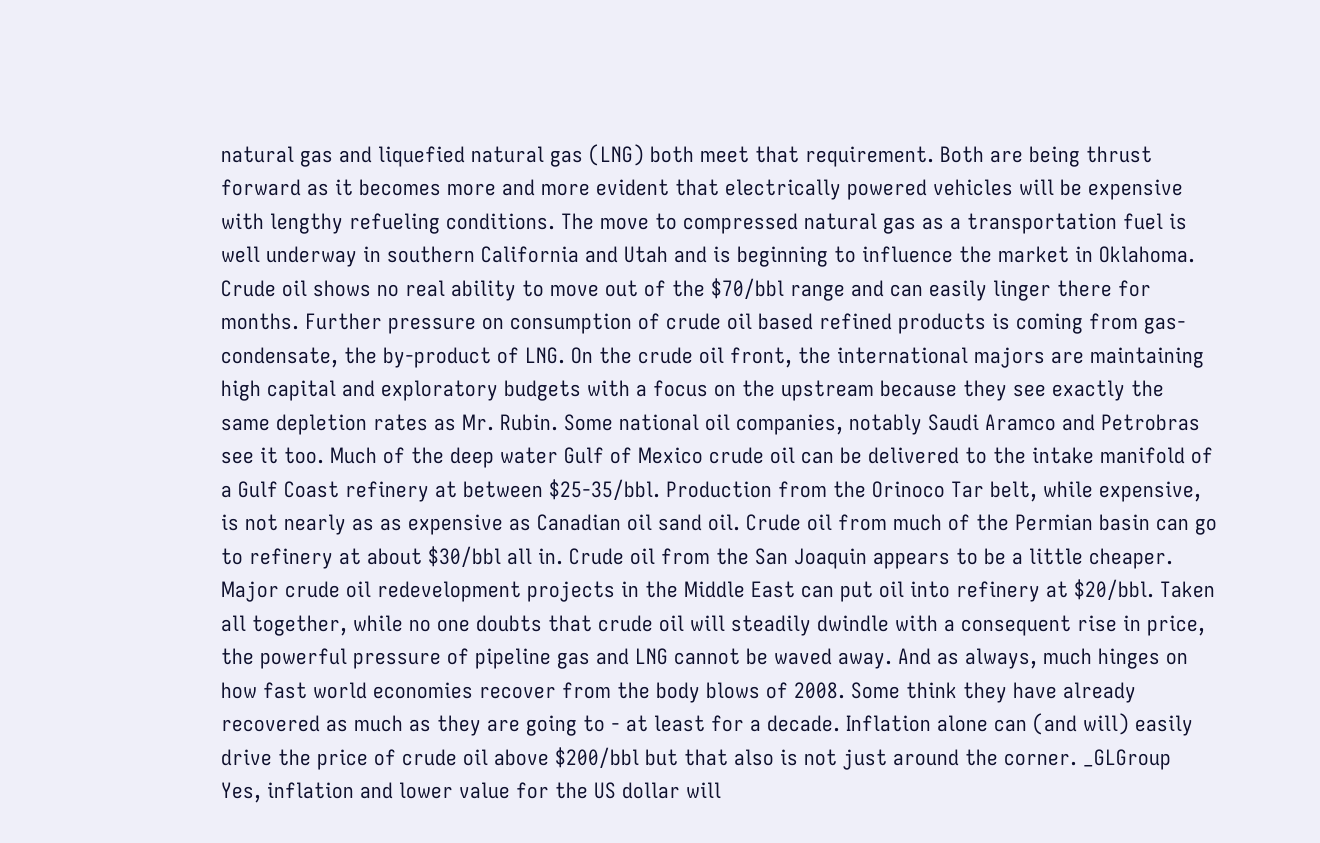natural gas and liquefied natural gas (LNG) both meet that requirement. Both are being thrust forward as it becomes more and more evident that electrically powered vehicles will be expensive with lengthy refueling conditions. The move to compressed natural gas as a transportation fuel is well underway in southern California and Utah and is beginning to influence the market in Oklahoma. Crude oil shows no real ability to move out of the $70/bbl range and can easily linger there for months. Further pressure on consumption of crude oil based refined products is coming from gas-condensate, the by-product of LNG. On the crude oil front, the international majors are maintaining high capital and exploratory budgets with a focus on the upstream because they see exactly the same depletion rates as Mr. Rubin. Some national oil companies, notably Saudi Aramco and Petrobras see it too. Much of the deep water Gulf of Mexico crude oil can be delivered to the intake manifold of a Gulf Coast refinery at between $25-35/bbl. Production from the Orinoco Tar belt, while expensive, is not nearly as as expensive as Canadian oil sand oil. Crude oil from much of the Permian basin can go to refinery at about $30/bbl all in. Crude oil from the San Joaquin appears to be a little cheaper. Major crude oil redevelopment projects in the Middle East can put oil into refinery at $20/bbl. Taken all together, while no one doubts that crude oil will steadily dwindle with a consequent rise in price, the powerful pressure of pipeline gas and LNG cannot be waved away. And as always, much hinges on how fast world economies recover from the body blows of 2008. Some think they have already recovered as much as they are going to - at least for a decade. Inflation alone can (and will) easily drive the price of crude oil above $200/bbl but that also is not just around the corner. _GLGroup
Yes, inflation and lower value for the US dollar will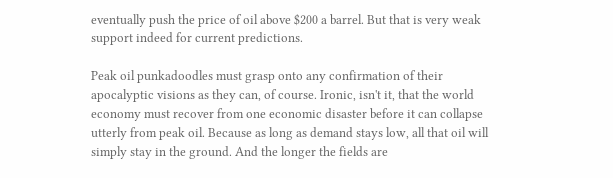eventually push the price of oil above $200 a barrel. But that is very weak support indeed for current predictions.

Peak oil punkadoodles must grasp onto any confirmation of their apocalyptic visions as they can, of course. Ironic, isn't it, that the world economy must recover from one economic disaster before it can collapse utterly from peak oil. Because as long as demand stays low, all that oil will simply stay in the ground. And the longer the fields are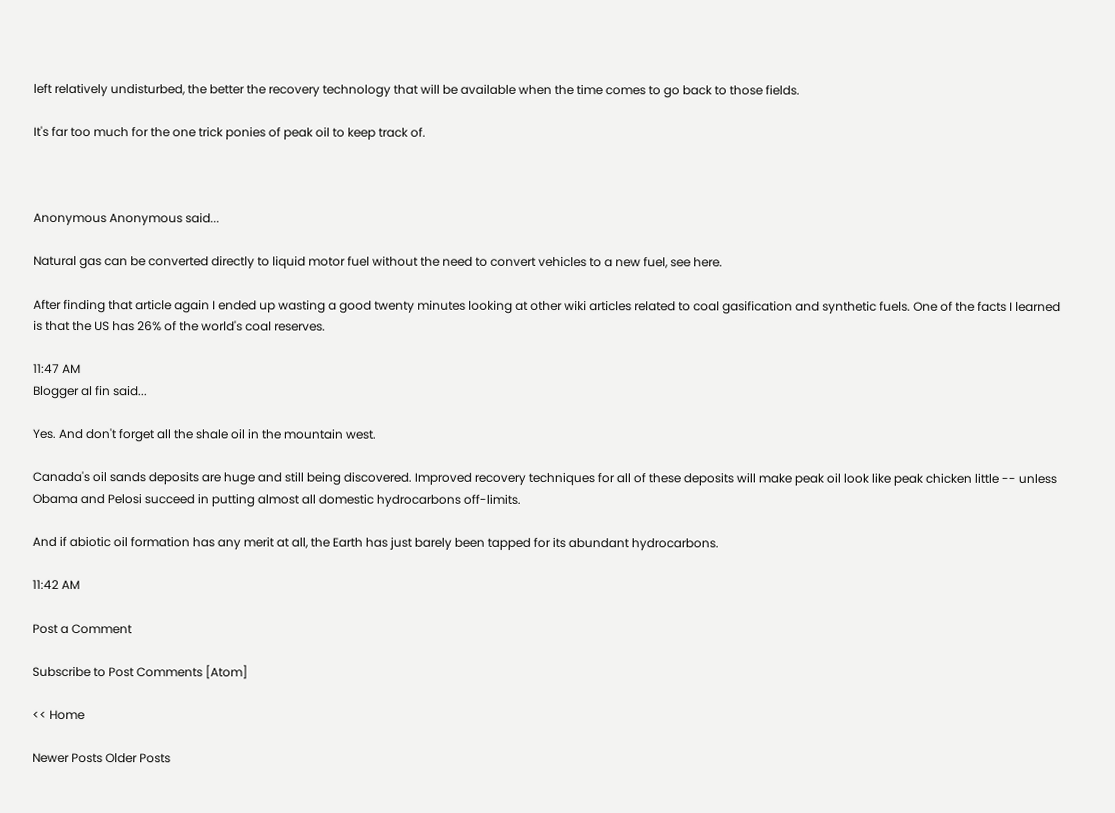left relatively undisturbed, the better the recovery technology that will be available when the time comes to go back to those fields.

It's far too much for the one trick ponies of peak oil to keep track of.



Anonymous Anonymous said...

Natural gas can be converted directly to liquid motor fuel without the need to convert vehicles to a new fuel, see here.

After finding that article again I ended up wasting a good twenty minutes looking at other wiki articles related to coal gasification and synthetic fuels. One of the facts I learned is that the US has 26% of the world's coal reserves.

11:47 AM
Blogger al fin said...

Yes. And don't forget all the shale oil in the mountain west.

Canada's oil sands deposits are huge and still being discovered. Improved recovery techniques for all of these deposits will make peak oil look like peak chicken little -- unless Obama and Pelosi succeed in putting almost all domestic hydrocarbons off-limits.

And if abiotic oil formation has any merit at all, the Earth has just barely been tapped for its abundant hydrocarbons.

11:42 AM

Post a Comment

Subscribe to Post Comments [Atom]

<< Home

Newer Posts Older Posts